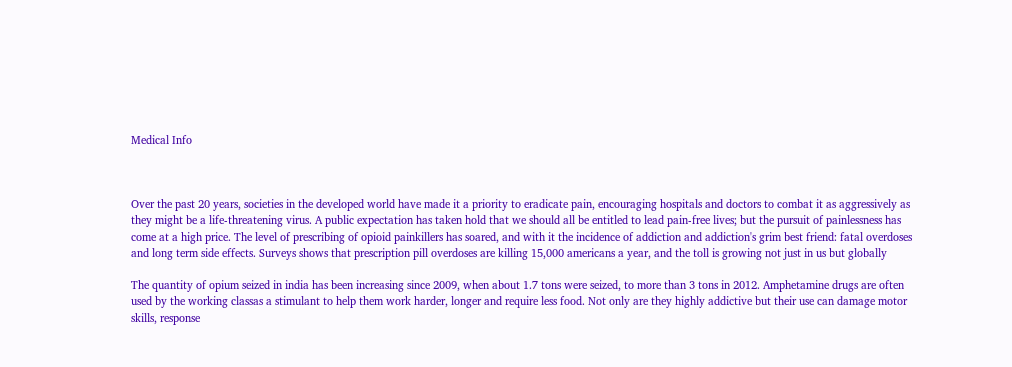Medical Info



Over the past 20 years, societies in the developed world have made it a priority to eradicate pain, encouraging hospitals and doctors to combat it as aggressively as they might be a life-threatening virus. A public expectation has taken hold that we should all be entitled to lead pain-free lives; but the pursuit of painlessness has come at a high price. The level of prescribing of opioid painkillers has soared, and with it the incidence of addiction and addiction's grim best friend: fatal overdoses and long term side effects. Surveys shows that prescription pill overdoses are killing 15,000 americans a year, and the toll is growing not just in us but globally

The quantity of opium seized in india has been increasing since 2009, when about 1.7 tons were seized, to more than 3 tons in 2012. Amphetamine drugs are often used by the working classas a stimulant to help them work harder, longer and require less food. Not only are they highly addictive but their use can damage motor skills, response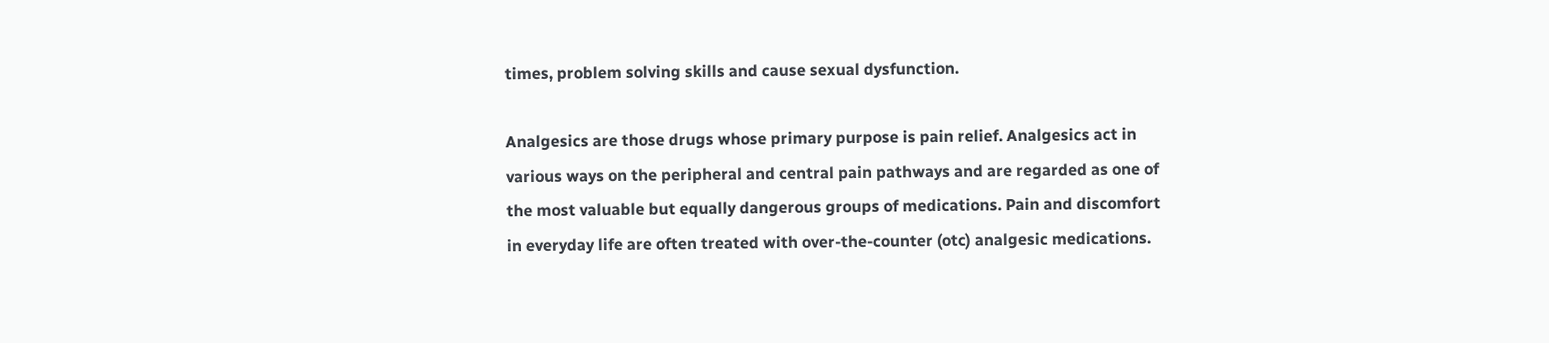times, problem solving skills and cause sexual dysfunction.

Analgesics are those drugs whose primary purpose is pain relief. Analgesics act in various ways on the peripheral and central pain pathways and are regarded as one of the most valuable but equally dangerous groups of medications. Pain and discomfort in everyday life are often treated with over-the-counter (otc) analgesic medications.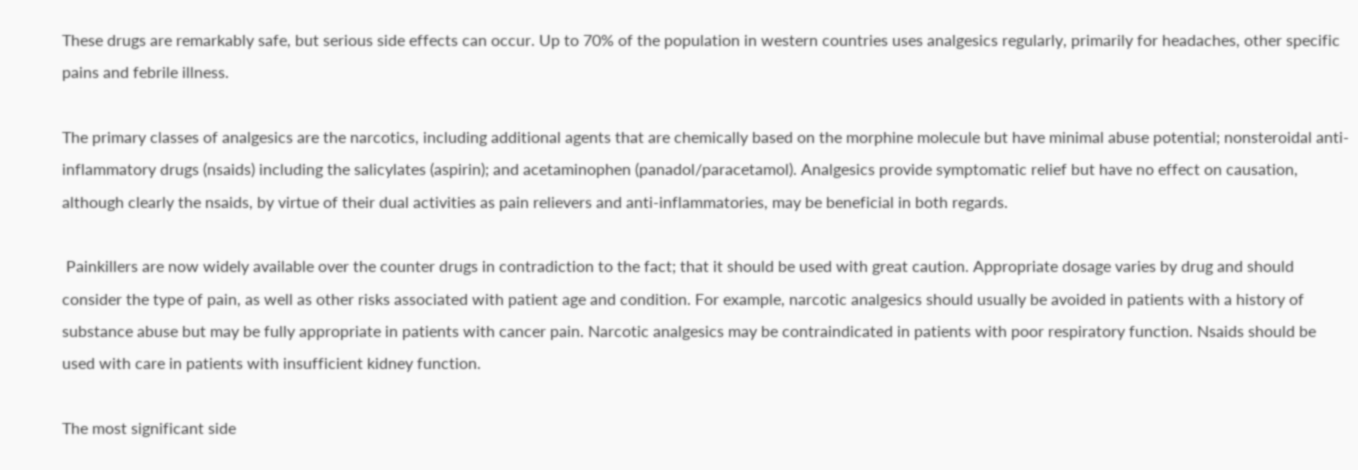These drugs are remarkably safe, but serious side effects can occur. Up to 70% of the population in western countries uses analgesics regularly, primarily for headaches, other specific pains and febrile illness.

The primary classes of analgesics are the narcotics, including additional agents that are chemically based on the morphine molecule but have minimal abuse potential; nonsteroidal anti-inflammatory drugs (nsaids) including the salicylates (aspirin); and acetaminophen (panadol/paracetamol). Analgesics provide symptomatic relief but have no effect on causation, although clearly the nsaids, by virtue of their dual activities as pain relievers and anti-inflammatories, may be beneficial in both regards.

 Painkillers are now widely available over the counter drugs in contradiction to the fact; that it should be used with great caution. Appropriate dosage varies by drug and should consider the type of pain, as well as other risks associated with patient age and condition. For example, narcotic analgesics should usually be avoided in patients with a history of substance abuse but may be fully appropriate in patients with cancer pain. Narcotic analgesics may be contraindicated in patients with poor respiratory function. Nsaids should be used with care in patients with insufficient kidney function.

The most significant side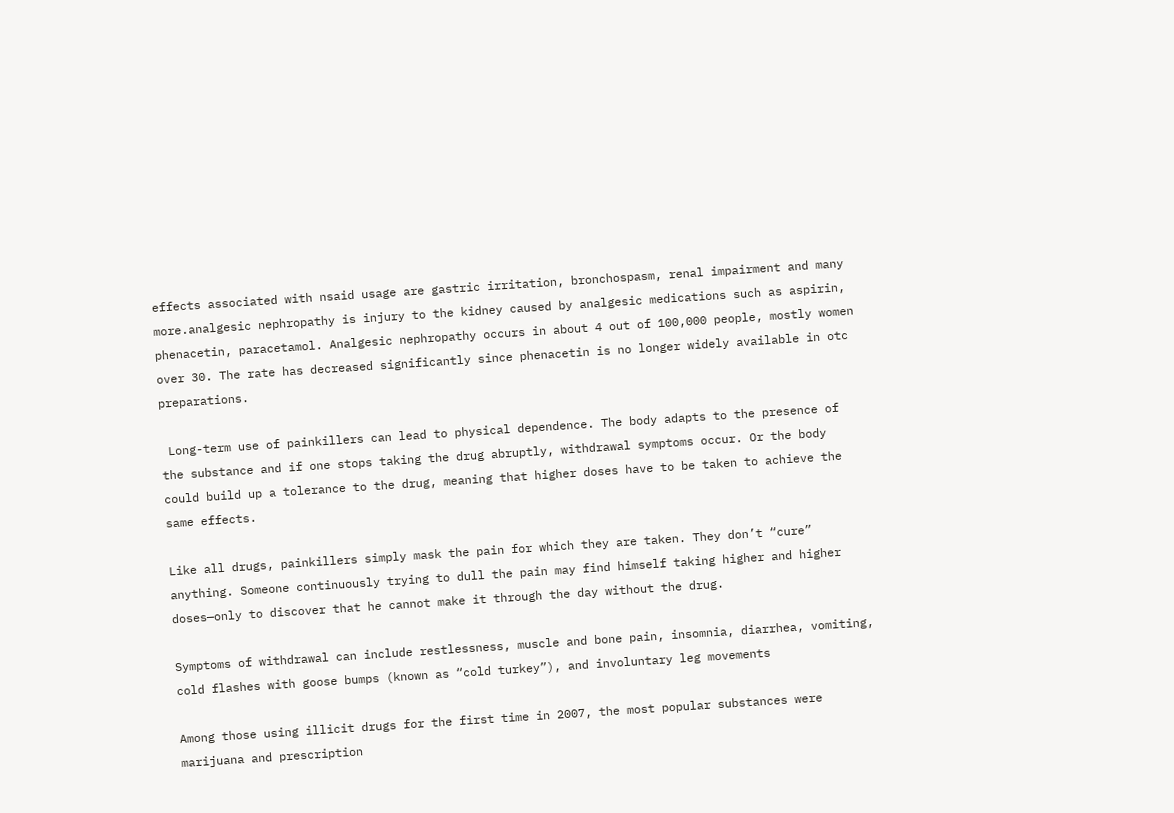effects associated with nsaid usage are gastric irritation, bronchospasm, renal impairment and many more.analgesic nephropathy is injury to the kidney caused by analgesic medications such as aspirin, phenacetin, paracetamol. Analgesic nephropathy occurs in about 4 out of 100,000 people, mostly women over 30. The rate has decreased significantly since phenacetin is no longer widely available in otc preparations.

 Long-term use of painkillers can lead to physical dependence. The body adapts to the presence of the substance and if one stops taking the drug abruptly, withdrawal symptoms occur. Or the body could build up a tolerance to the drug, meaning that higher doses have to be taken to achieve the same effects.

Like all drugs, painkillers simply mask the pain for which they are taken. They don’t “cure” anything. Someone continuously trying to dull the pain may find himself taking higher and higher doses—only to discover that he cannot make it through the day without the drug.

Symptoms of withdrawal can include restlessness, muscle and bone pain, insomnia, diarrhea, vomiting, cold flashes with goose bumps (known as “cold turkey”), and involuntary leg movements

Among those using illicit drugs for the first time in 2007, the most popular substances were marijuana and prescription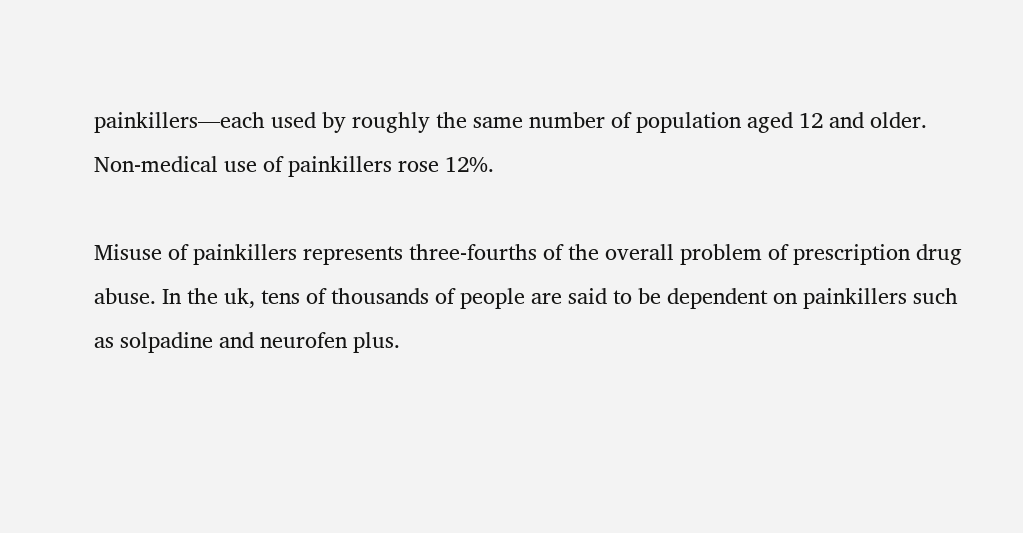painkillers—each used by roughly the same number of population aged 12 and older. Non-medical use of painkillers rose 12%.

Misuse of painkillers represents three-fourths of the overall problem of prescription drug abuse. In the uk, tens of thousands of people are said to be dependent on painkillers such as solpadine and neurofen plus.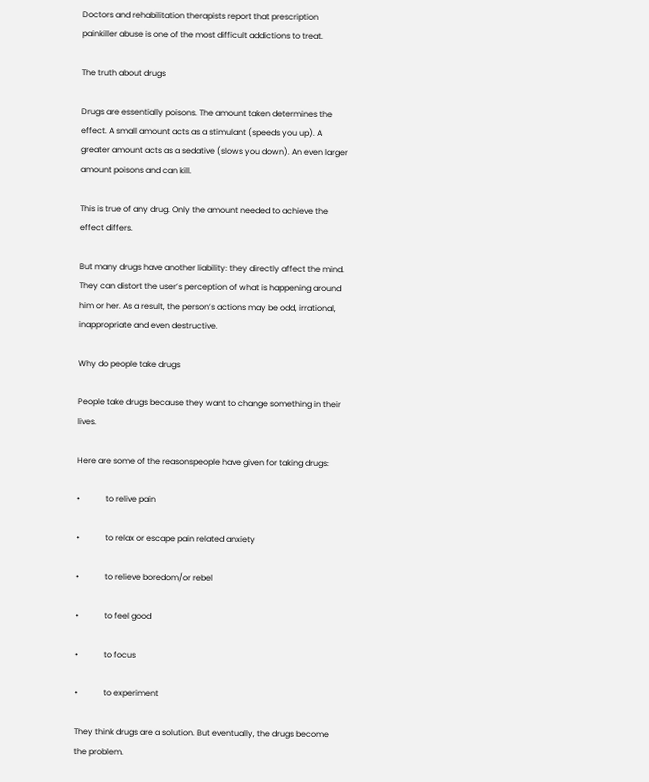Doctors and rehabilitation therapists report that prescription painkiller abuse is one of the most difficult addictions to treat.

The truth about drugs

Drugs are essentially poisons. The amount taken determines the effect. A small amount acts as a stimulant (speeds you up). A greater amount acts as a sedative (slows you down). An even larger amount poisons and can kill.

This is true of any drug. Only the amount needed to achieve the effect differs.

But many drugs have another liability: they directly affect the mind. They can distort the user’s perception of what is happening around him or her. As a result, the person’s actions may be odd, irrational, inappropriate and even destructive.

Why do people take drugs

People take drugs because they want to change something in their lives.

Here are some of the reasonspeople have given for taking drugs:

•             to relive pain

•             to relax or escape pain related anxiety

•             to relieve boredom/or rebel

•             to feel good

•             to focus

•             to experiment

They think drugs are a solution. But eventually, the drugs become the problem.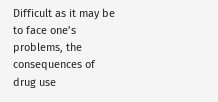Difficult as it may be to face one’s problems, the consequences of drug use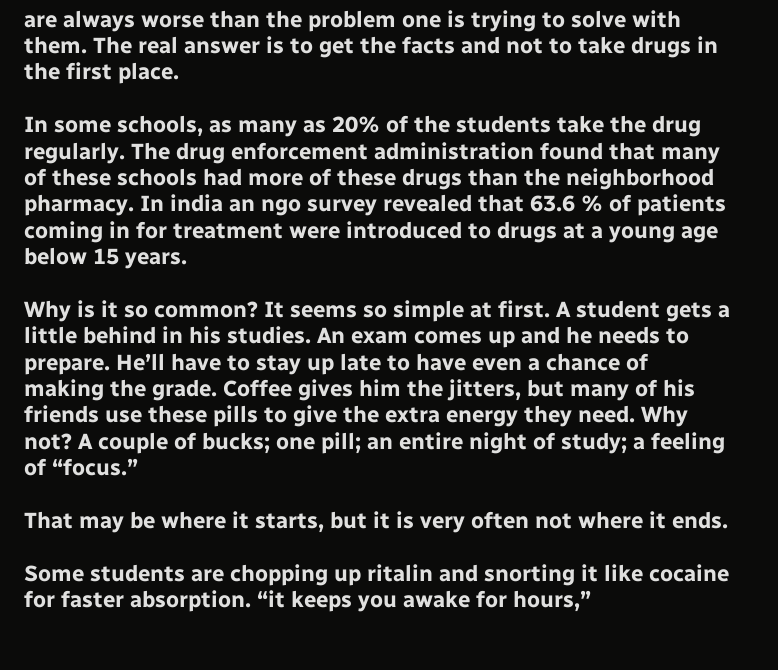are always worse than the problem one is trying to solve with them. The real answer is to get the facts and not to take drugs in the first place.

In some schools, as many as 20% of the students take the drug regularly. The drug enforcement administration found that many of these schools had more of these drugs than the neighborhood pharmacy. In india an ngo survey revealed that 63.6 % of patients coming in for treatment were introduced to drugs at a young age below 15 years.

Why is it so common? It seems so simple at first. A student gets a little behind in his studies. An exam comes up and he needs to prepare. He’ll have to stay up late to have even a chance of making the grade. Coffee gives him the jitters, but many of his friends use these pills to give the extra energy they need. Why not? A couple of bucks; one pill; an entire night of study; a feeling of “focus.”

That may be where it starts, but it is very often not where it ends.

Some students are chopping up ritalin and snorting it like cocaine for faster absorption. “it keeps you awake for hours,”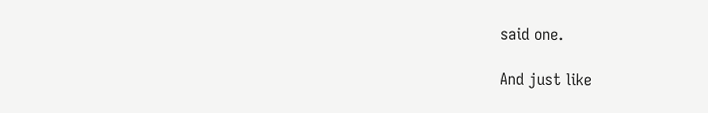said one.

And just like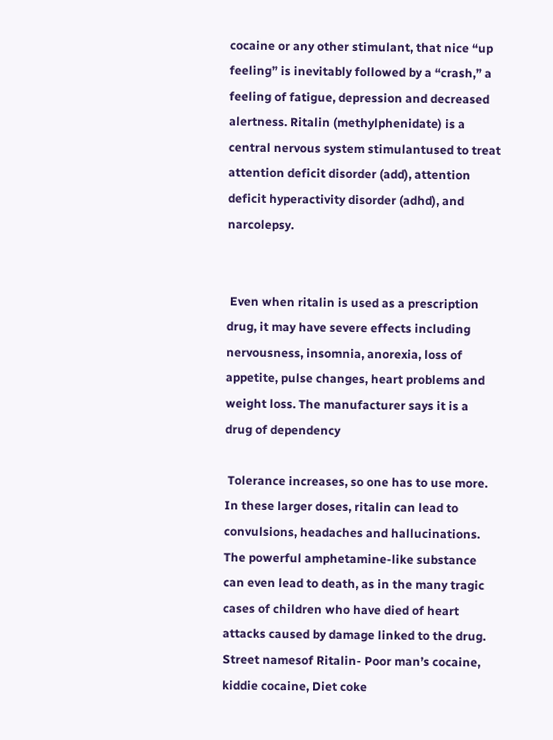cocaine or any other stimulant, that nice “up feeling” is inevitably followed by a “crash,” a feeling of fatigue, depression and decreased alertness. Ritalin (methylphenidate) is a central nervous system stimulantused to treat attention deficit disorder (add), attention deficit hyperactivity disorder (adhd), and narcolepsy.


 Even when ritalin is used as a prescription drug, it may have severe effects including nervousness, insomnia, anorexia, loss of appetite, pulse changes, heart problems and weight loss. The manufacturer says it is a drug of dependency

 Tolerance increases, so one has to use more. In these larger doses, ritalin can lead to convulsions, headaches and hallucinations. The powerful amphetamine-like substance can even lead to death, as in the many tragic cases of children who have died of heart attacks caused by damage linked to the drug. Street namesof Ritalin- Poor man’s cocaine, kiddie cocaine, Diet coke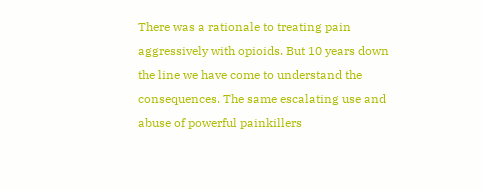There was a rationale to treating pain aggressively with opioids. But 10 years down the line we have come to understand the consequences. The same escalating use and abuse of powerful painkillers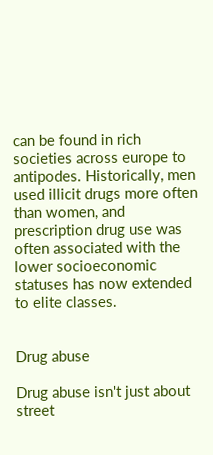can be found in rich societies across europe to antipodes. Historically, men used illicit drugs more often than women, and prescription drug use was often associated with the lower socioeconomic statuses has now extended to elite classes.


Drug abuse

Drug abuse isn't just about street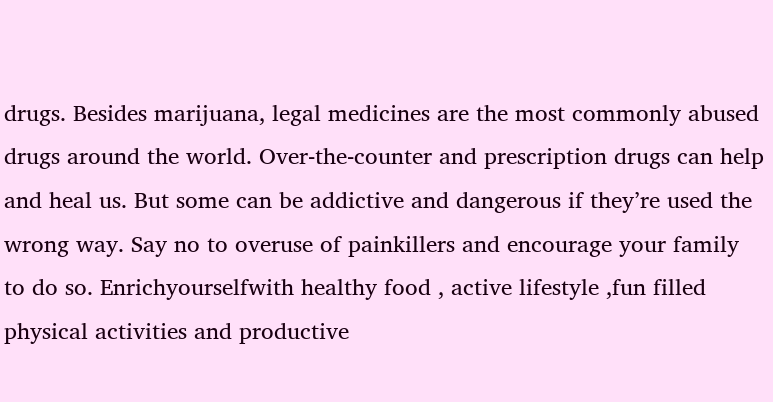drugs. Besides marijuana, legal medicines are the most commonly abused drugs around the world. Over-the-counter and prescription drugs can help and heal us. But some can be addictive and dangerous if they’re used the wrong way. Say no to overuse of painkillers and encourage your family to do so. Enrichyourselfwith healthy food , active lifestyle ,fun filled physical activities and productive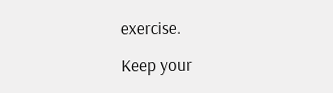exercise.

Keep your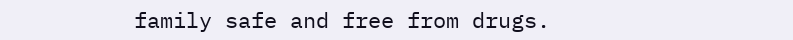family safe and free from drugs.